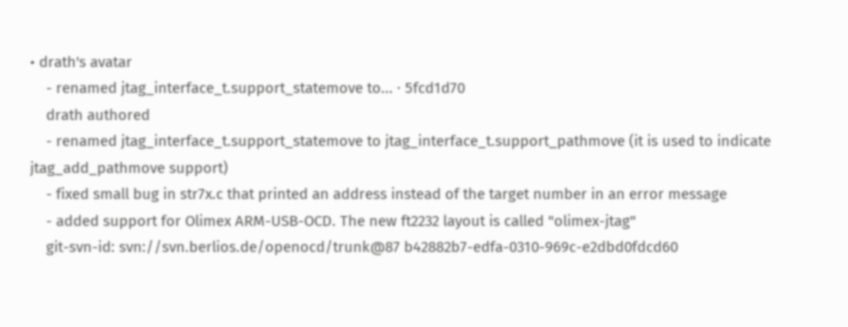• drath's avatar
    - renamed jtag_interface_t.support_statemove to... · 5fcd1d70
    drath authored
    - renamed jtag_interface_t.support_statemove to jtag_interface_t.support_pathmove (it is used to indicate jtag_add_pathmove support)
    - fixed small bug in str7x.c that printed an address instead of the target number in an error message
    - added support for Olimex ARM-USB-OCD. The new ft2232 layout is called "olimex-jtag"
    git-svn-id: svn://svn.berlios.de/openocd/trunk@87 b42882b7-edfa-0310-969c-e2dbd0fdcd60